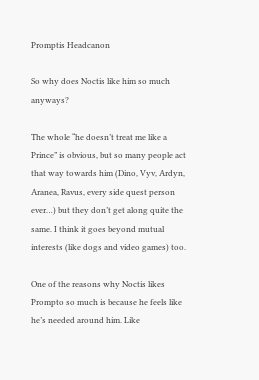Promptis Headcanon

So why does Noctis like him so much anyways?

The whole “he doesn’t treat me like a Prince” is obvious, but so many people act that way towards him (Dino, Vyv, Ardyn, Aranea, Ravus, every side quest person ever…) but they don’t get along quite the same. I think it goes beyond mutual interests (like dogs and video games) too.

One of the reasons why Noctis likes Prompto so much is because he feels like he’s needed around him. Like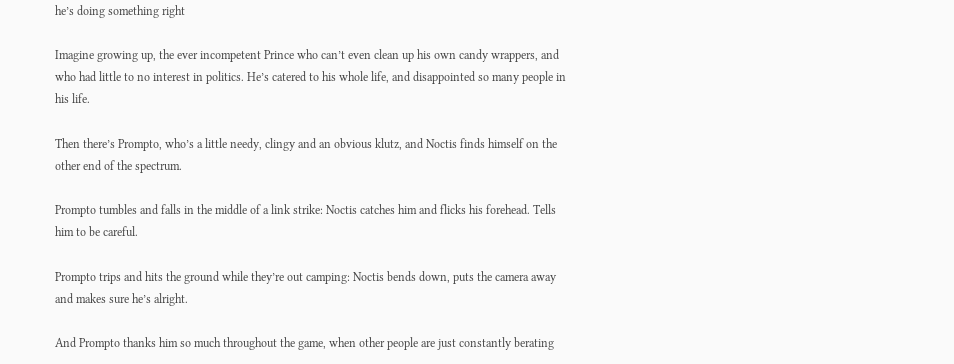he’s doing something right

Imagine growing up, the ever incompetent Prince who can’t even clean up his own candy wrappers, and who had little to no interest in politics. He’s catered to his whole life, and disappointed so many people in his life.

Then there’s Prompto, who’s a little needy, clingy and an obvious klutz, and Noctis finds himself on the other end of the spectrum.

Prompto tumbles and falls in the middle of a link strike: Noctis catches him and flicks his forehead. Tells him to be careful.

Prompto trips and hits the ground while they’re out camping: Noctis bends down, puts the camera away and makes sure he’s alright.

And Prompto thanks him so much throughout the game, when other people are just constantly berating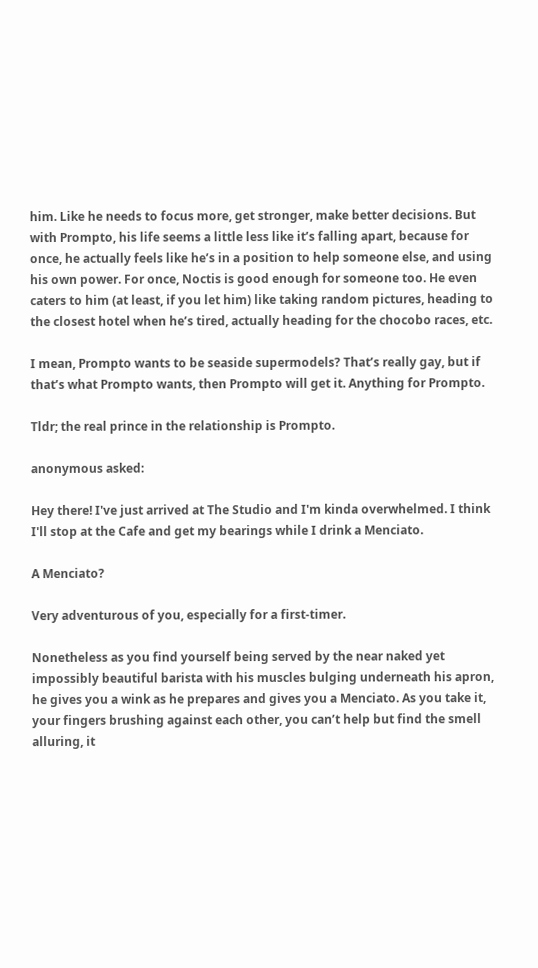him. Like he needs to focus more, get stronger, make better decisions. But with Prompto, his life seems a little less like it’s falling apart, because for once, he actually feels like he’s in a position to help someone else, and using his own power. For once, Noctis is good enough for someone too. He even caters to him (at least, if you let him) like taking random pictures, heading to the closest hotel when he’s tired, actually heading for the chocobo races, etc.

I mean, Prompto wants to be seaside supermodels? That’s really gay, but if that’s what Prompto wants, then Prompto will get it. Anything for Prompto.

Tldr; the real prince in the relationship is Prompto.

anonymous asked:

Hey there! I've just arrived at The Studio and I'm kinda overwhelmed. I think I'll stop at the Cafe and get my bearings while I drink a Menciato.

A Menciato?

Very adventurous of you, especially for a first-timer.

Nonetheless as you find yourself being served by the near naked yet impossibly beautiful barista with his muscles bulging underneath his apron, he gives you a wink as he prepares and gives you a Menciato. As you take it, your fingers brushing against each other, you can’t help but find the smell alluring, it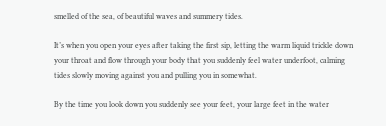smelled of the sea, of beautiful waves and summery tides.

It’s when you open your eyes after taking the first sip, letting the warm liquid trickle down your throat and flow through your body that you suddenly feel water underfoot, calming tides slowly moving against you and pulling you in somewhat.

By the time you look down you suddenly see your feet, your large feet in the water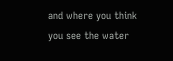and where you think you see the water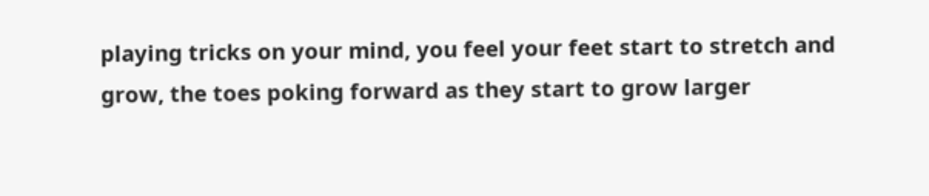playing tricks on your mind, you feel your feet start to stretch and grow, the toes poking forward as they start to grow larger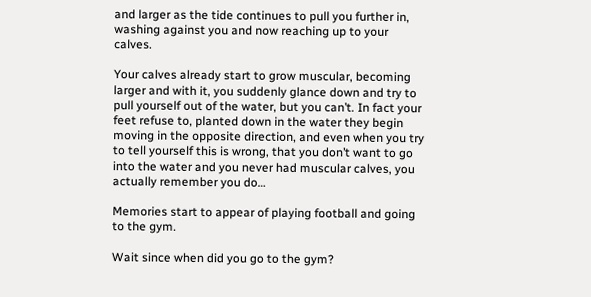and larger as the tide continues to pull you further in, washing against you and now reaching up to your calves.

Your calves already start to grow muscular, becoming larger and with it, you suddenly glance down and try to pull yourself out of the water, but you can’t. In fact your feet refuse to, planted down in the water they begin moving in the opposite direction, and even when you try to tell yourself this is wrong, that you don’t want to go into the water and you never had muscular calves, you actually remember you do…

Memories start to appear of playing football and going to the gym.

Wait since when did you go to the gym?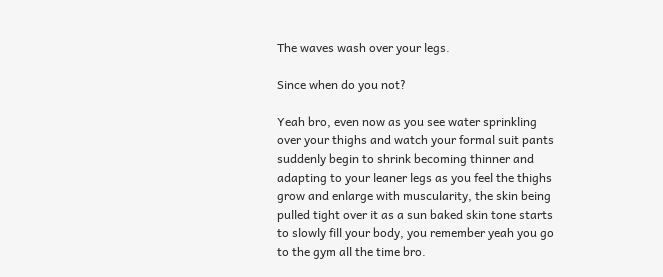The waves wash over your legs.

Since when do you not?

Yeah bro, even now as you see water sprinkling over your thighs and watch your formal suit pants suddenly begin to shrink becoming thinner and adapting to your leaner legs as you feel the thighs grow and enlarge with muscularity, the skin being pulled tight over it as a sun baked skin tone starts to slowly fill your body, you remember yeah you go to the gym all the time bro.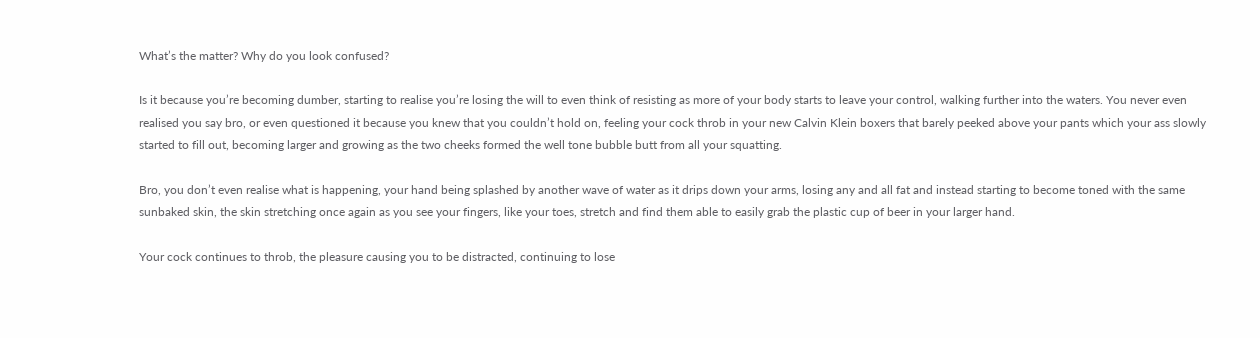What’s the matter? Why do you look confused?

Is it because you’re becoming dumber, starting to realise you’re losing the will to even think of resisting as more of your body starts to leave your control, walking further into the waters. You never even realised you say bro, or even questioned it because you knew that you couldn’t hold on, feeling your cock throb in your new Calvin Klein boxers that barely peeked above your pants which your ass slowly started to fill out, becoming larger and growing as the two cheeks formed the well tone bubble butt from all your squatting.

Bro, you don’t even realise what is happening, your hand being splashed by another wave of water as it drips down your arms, losing any and all fat and instead starting to become toned with the same sunbaked skin, the skin stretching once again as you see your fingers, like your toes, stretch and find them able to easily grab the plastic cup of beer in your larger hand.

Your cock continues to throb, the pleasure causing you to be distracted, continuing to lose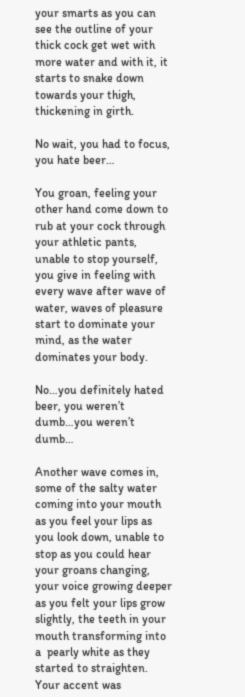your smarts as you can see the outline of your thick cock get wet with more water and with it, it starts to snake down towards your thigh, thickening in girth.

No wait, you had to focus, you hate beer…

You groan, feeling your other hand come down to rub at your cock through your athletic pants, unable to stop yourself, you give in feeling with every wave after wave of water, waves of pleasure start to dominate your mind, as the water dominates your body.

No…you definitely hated beer, you weren’t dumb…you weren’t dumb…

Another wave comes in, some of the salty water coming into your mouth as you feel your lips as you look down, unable to stop as you could hear your groans changing, your voice growing deeper as you felt your lips grow slightly, the teeth in your mouth transforming into a  pearly white as they started to straighten. Your accent was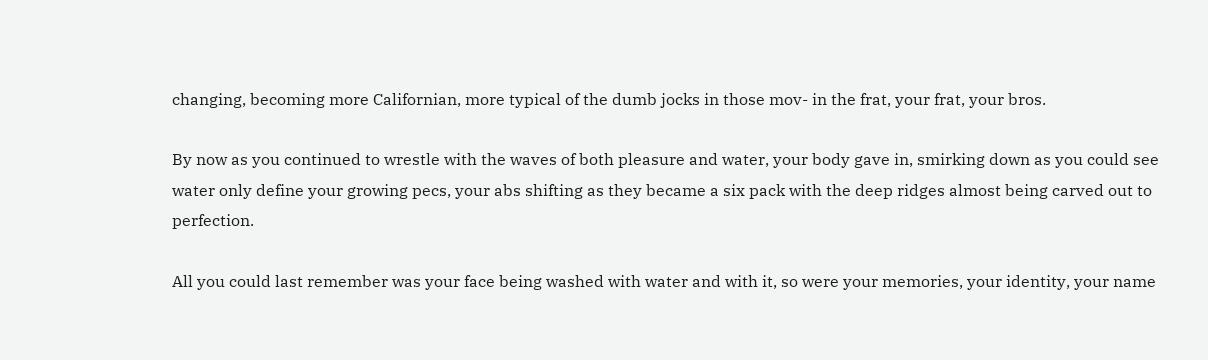changing, becoming more Californian, more typical of the dumb jocks in those mov- in the frat, your frat, your bros.

By now as you continued to wrestle with the waves of both pleasure and water, your body gave in, smirking down as you could see water only define your growing pecs, your abs shifting as they became a six pack with the deep ridges almost being carved out to perfection.

All you could last remember was your face being washed with water and with it, so were your memories, your identity, your name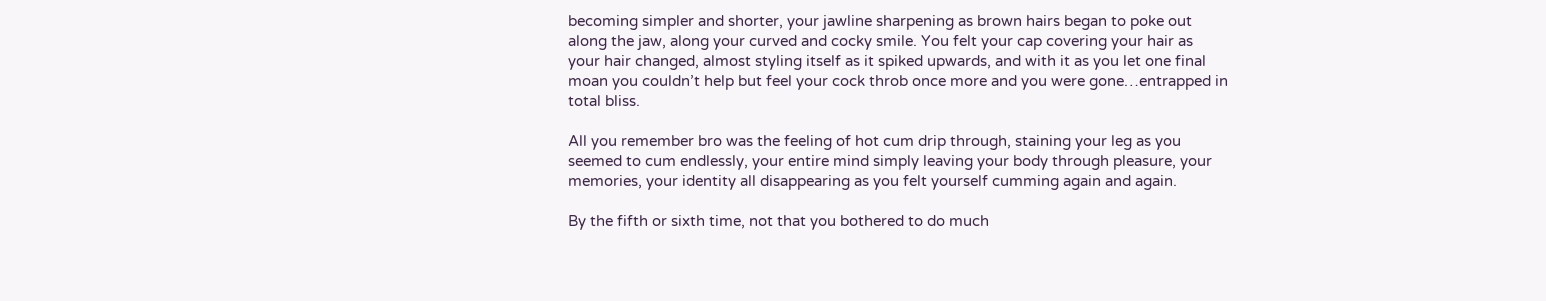becoming simpler and shorter, your jawline sharpening as brown hairs began to poke out along the jaw, along your curved and cocky smile. You felt your cap covering your hair as your hair changed, almost styling itself as it spiked upwards, and with it as you let one final moan you couldn’t help but feel your cock throb once more and you were gone…entrapped in total bliss.

All you remember bro was the feeling of hot cum drip through, staining your leg as you seemed to cum endlessly, your entire mind simply leaving your body through pleasure, your memories, your identity all disappearing as you felt yourself cumming again and again.

By the fifth or sixth time, not that you bothered to do much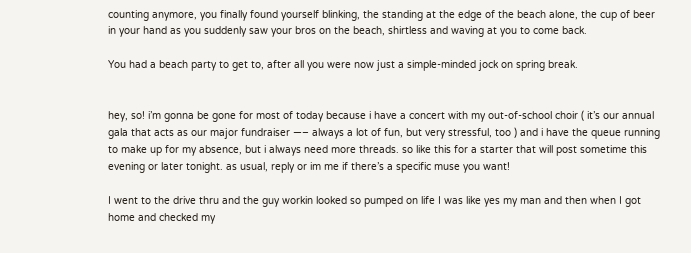counting anymore, you finally found yourself blinking, the standing at the edge of the beach alone, the cup of beer in your hand as you suddenly saw your bros on the beach, shirtless and waving at you to come back.

You had a beach party to get to, after all you were now just a simple-minded jock on spring break.


hey, so! i’m gonna be gone for most of today because i have a concert with my out-of-school choir ( it’s our annual  gala that acts as our major fundraiser —– always a lot of fun, but very stressful, too ) and i have the queue running to make up for my absence, but i always need more threads. so like this for a starter that will post sometime this evening or later tonight. as usual, reply or im me if there’s a specific muse you want!

I went to the drive thru and the guy workin looked so pumped on life I was like yes my man and then when I got home and checked my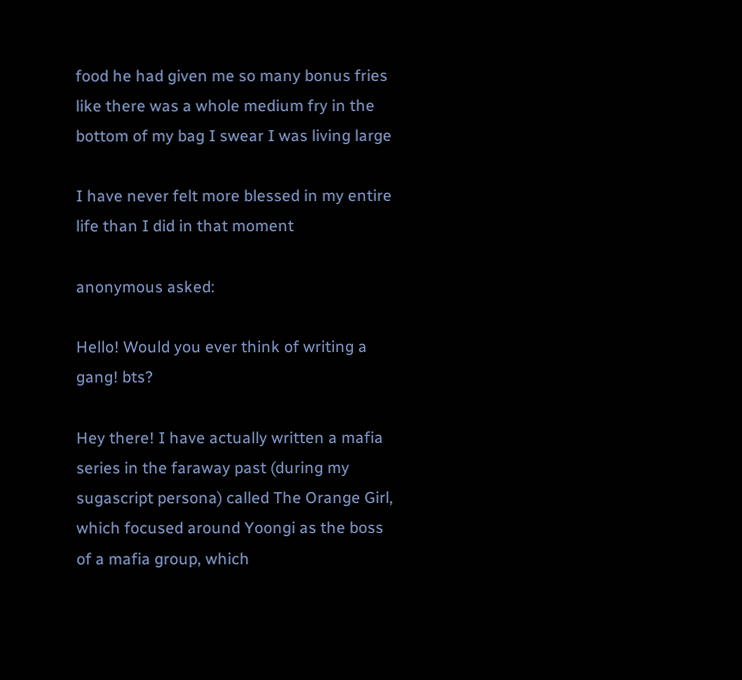food he had given me so many bonus fries like there was a whole medium fry in the bottom of my bag I swear I was living large

I have never felt more blessed in my entire life than I did in that moment

anonymous asked:

Hello! Would you ever think of writing a gang! bts?

Hey there! I have actually written a mafia series in the faraway past (during my sugascript persona) called The Orange Girl, which focused around Yoongi as the boss of a mafia group, which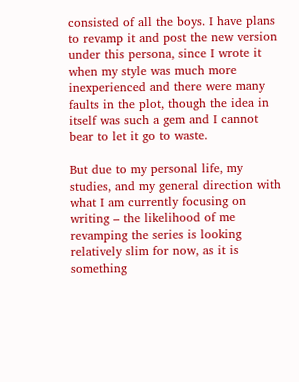consisted of all the boys. I have plans to revamp it and post the new version under this persona, since I wrote it when my style was much more inexperienced and there were many faults in the plot, though the idea in itself was such a gem and I cannot bear to let it go to waste.

But due to my personal life, my studies, and my general direction with what I am currently focusing on writing – the likelihood of me revamping the series is looking relatively slim for now, as it is something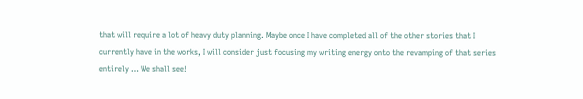that will require a lot of heavy duty planning. Maybe once I have completed all of the other stories that I currently have in the works, I will consider just focusing my writing energy onto the revamping of that series entirely … We shall see!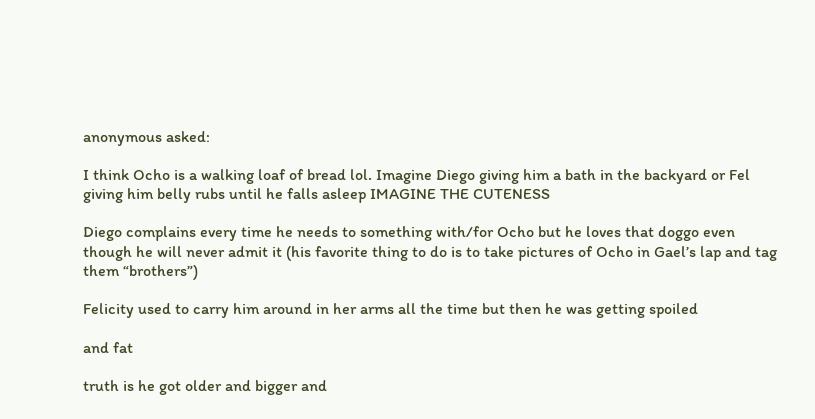anonymous asked:

I think Ocho is a walking loaf of bread lol. Imagine Diego giving him a bath in the backyard or Fel giving him belly rubs until he falls asleep IMAGINE THE CUTENESS

Diego complains every time he needs to something with/for Ocho but he loves that doggo even though he will never admit it (his favorite thing to do is to take pictures of Ocho in Gael’s lap and tag them “brothers”)

Felicity used to carry him around in her arms all the time but then he was getting spoiled

and fat

truth is he got older and bigger and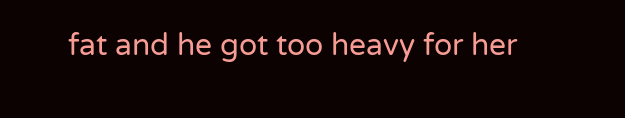fat and he got too heavy for her